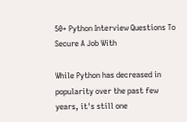50+ Python Interview Questions To Secure A Job With

While Python has decreased in popularity over the past few years, it's still one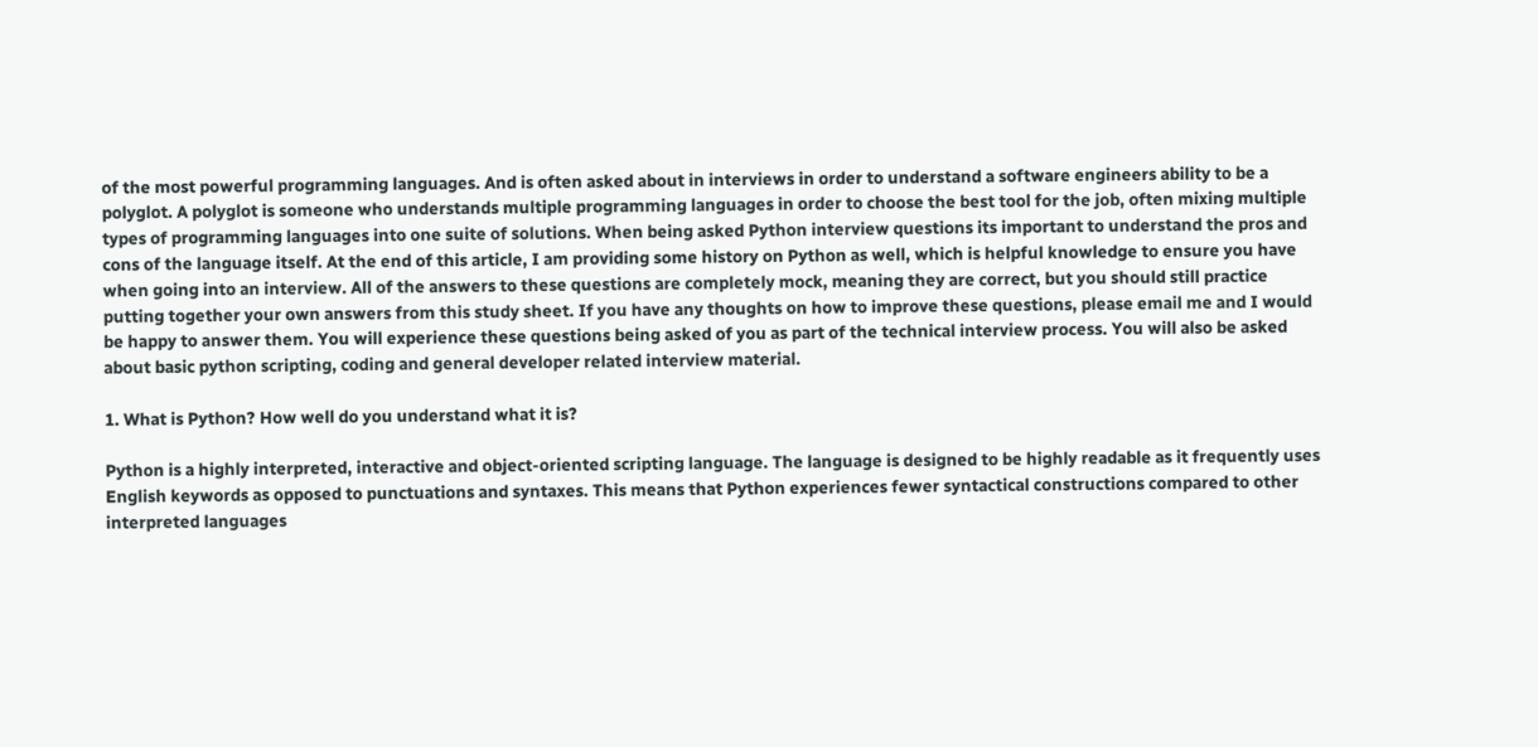of the most powerful programming languages. And is often asked about in interviews in order to understand a software engineers ability to be a polyglot. A polyglot is someone who understands multiple programming languages in order to choose the best tool for the job, often mixing multiple types of programming languages into one suite of solutions. When being asked Python interview questions its important to understand the pros and cons of the language itself. At the end of this article, I am providing some history on Python as well, which is helpful knowledge to ensure you have when going into an interview. All of the answers to these questions are completely mock, meaning they are correct, but you should still practice putting together your own answers from this study sheet. If you have any thoughts on how to improve these questions, please email me and I would be happy to answer them. You will experience these questions being asked of you as part of the technical interview process. You will also be asked about basic python scripting, coding and general developer related interview material.

1. What is Python? How well do you understand what it is?

Python is a highly interpreted, interactive and object-oriented scripting language. The language is designed to be highly readable as it frequently uses English keywords as opposed to punctuations and syntaxes. This means that Python experiences fewer syntactical constructions compared to other interpreted languages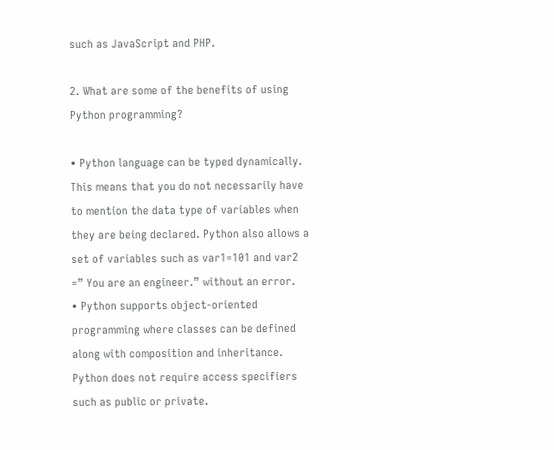such as JavaScript and PHP.

2. What are some of the benefits of using Python programming?

• Python language can be typed dynamically. This means that you do not necessarily have to mention the data type of variables when they are being declared. Python also allows a set of variables such as var1=101 and var2 =” You are an engineer.” without an error.
• Python supports object-oriented programming where classes can be defined along with composition and inheritance. Python does not require access specifiers such as public or private.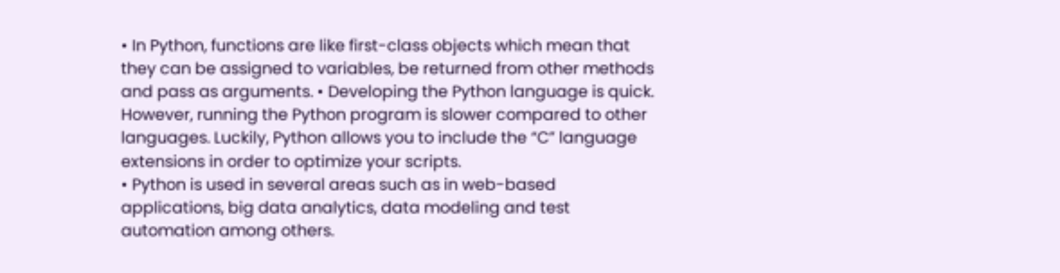• In Python, functions are like first-class objects which mean that they can be assigned to variables, be returned from other methods and pass as arguments. • Developing the Python language is quick. However, running the Python program is slower compared to other languages. Luckily, Python allows you to include the “C” language extensions in order to optimize your scripts.
• Python is used in several areas such as in web-based applications, big data analytics, data modeling and test automation among others.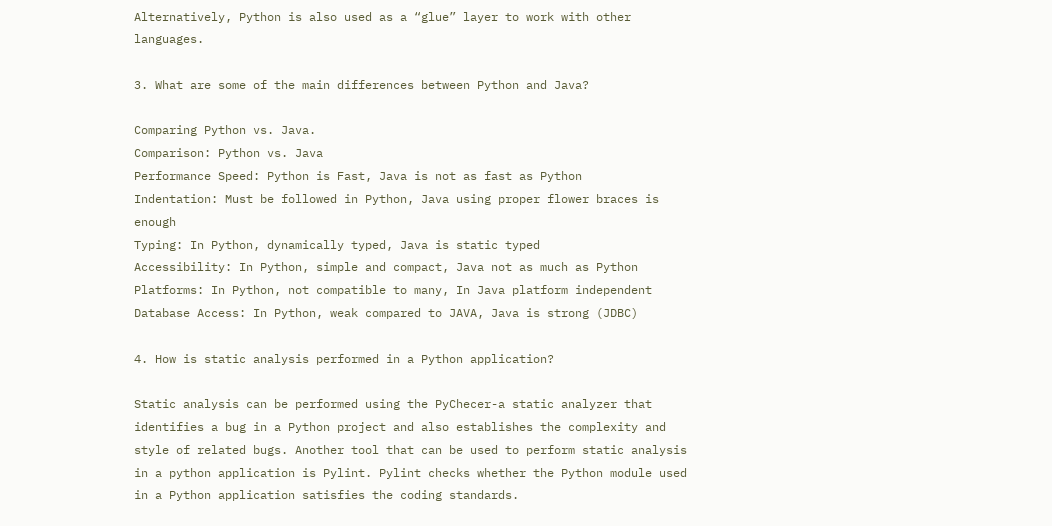Alternatively, Python is also used as a “glue” layer to work with other languages.

3. What are some of the main differences between Python and Java?

Comparing Python vs. Java.
Comparison: Python vs. Java
Performance Speed: Python is Fast, Java is not as fast as Python
Indentation: Must be followed in Python, Java using proper flower braces is enough
Typing: In Python, dynamically typed, Java is static typed
Accessibility: In Python, simple and compact, Java not as much as Python
Platforms: In Python, not compatible to many, In Java platform independent
Database Access: In Python, weak compared to JAVA, Java is strong (JDBC)

4. How is static analysis performed in a Python application?

Static analysis can be performed using the PyChecer-a static analyzer that identifies a bug in a Python project and also establishes the complexity and style of related bugs. Another tool that can be used to perform static analysis in a python application is Pylint. Pylint checks whether the Python module used in a Python application satisfies the coding standards.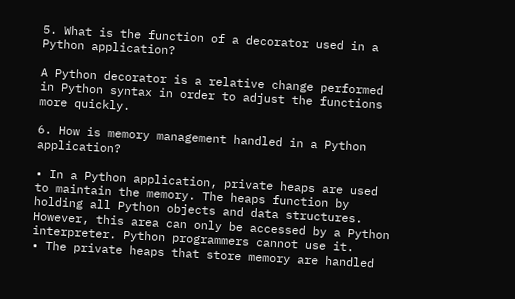5. What is the function of a decorator used in a Python application?

A Python decorator is a relative change performed in Python syntax in order to adjust the functions more quickly.

6. How is memory management handled in a Python application?

• In a Python application, private heaps are used to maintain the memory. The heaps function by holding all Python objects and data structures. However, this area can only be accessed by a Python interpreter. Python programmers cannot use it.
• The private heaps that store memory are handled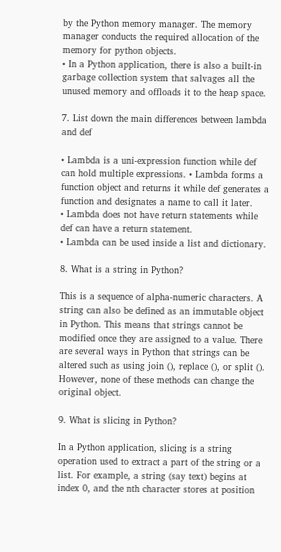by the Python memory manager. The memory manager conducts the required allocation of the memory for python objects.
• In a Python application, there is also a built-in garbage collection system that salvages all the unused memory and offloads it to the heap space.

7. List down the main differences between lambda and def

• Lambda is a uni-expression function while def can hold multiple expressions. • Lambda forms a function object and returns it while def generates a function and designates a name to call it later.
• Lambda does not have return statements while def can have a return statement.
• Lambda can be used inside a list and dictionary.

8. What is a string in Python?

This is a sequence of alpha-numeric characters. A string can also be defined as an immutable object in Python. This means that strings cannot be modified once they are assigned to a value. There are several ways in Python that strings can be altered such as using join (), replace (), or split (). However, none of these methods can change the original object.

9. What is slicing in Python?

In a Python application, slicing is a string operation used to extract a part of the string or a list. For example, a string (say text) begins at index 0, and the nth character stores at position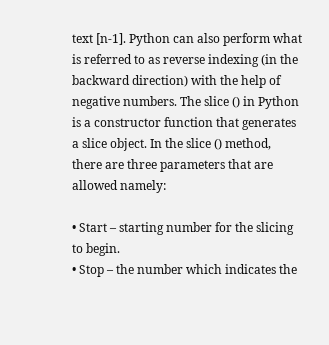text [n-1]. Python can also perform what is referred to as reverse indexing (in the backward direction) with the help of negative numbers. The slice () in Python is a constructor function that generates a slice object. In the slice () method, there are three parameters that are allowed namely:

• Start – starting number for the slicing to begin.
• Stop – the number which indicates the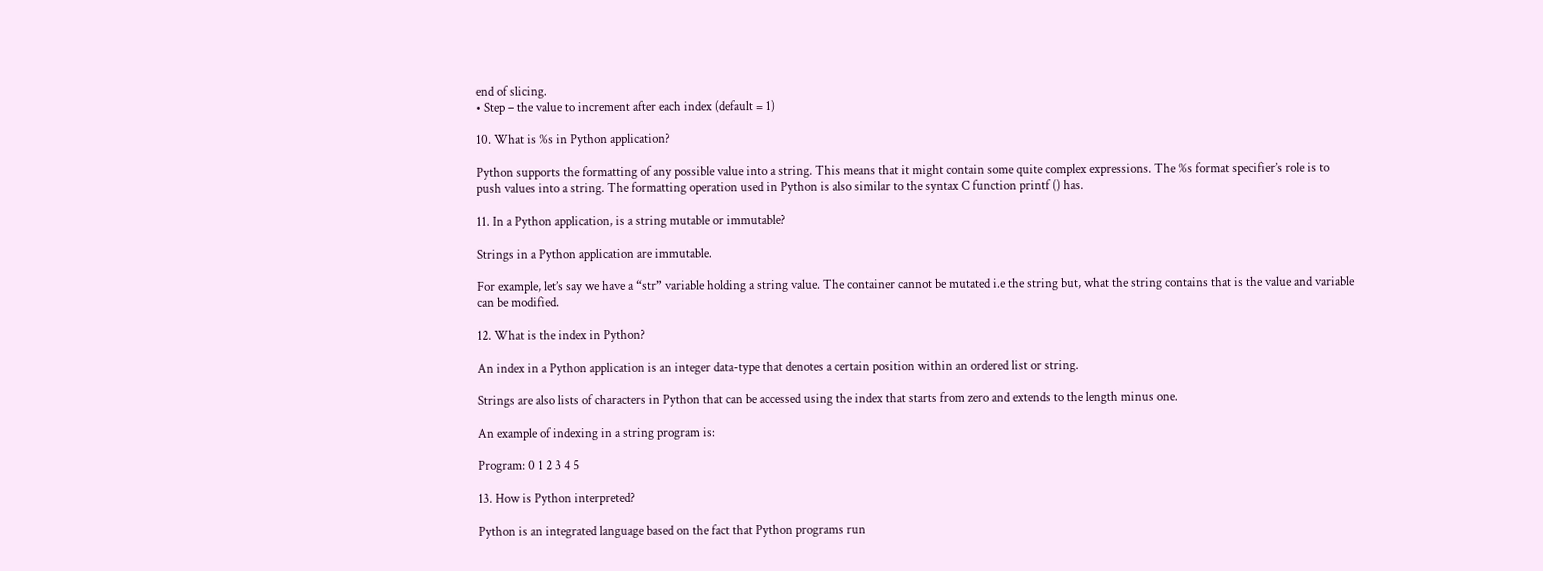end of slicing.
• Step – the value to increment after each index (default = 1)

10. What is %s in Python application?

Python supports the formatting of any possible value into a string. This means that it might contain some quite complex expressions. The %s format specifier’s role is to push values into a string. The formatting operation used in Python is also similar to the syntax C function printf () has.

11. In a Python application, is a string mutable or immutable?

Strings in a Python application are immutable.

For example, let’s say we have a “str” variable holding a string value. The container cannot be mutated i.e the string but, what the string contains that is the value and variable can be modified.

12. What is the index in Python?

An index in a Python application is an integer data-type that denotes a certain position within an ordered list or string.

Strings are also lists of characters in Python that can be accessed using the index that starts from zero and extends to the length minus one.

An example of indexing in a string program is:

Program: 0 1 2 3 4 5

13. How is Python interpreted?

Python is an integrated language based on the fact that Python programs run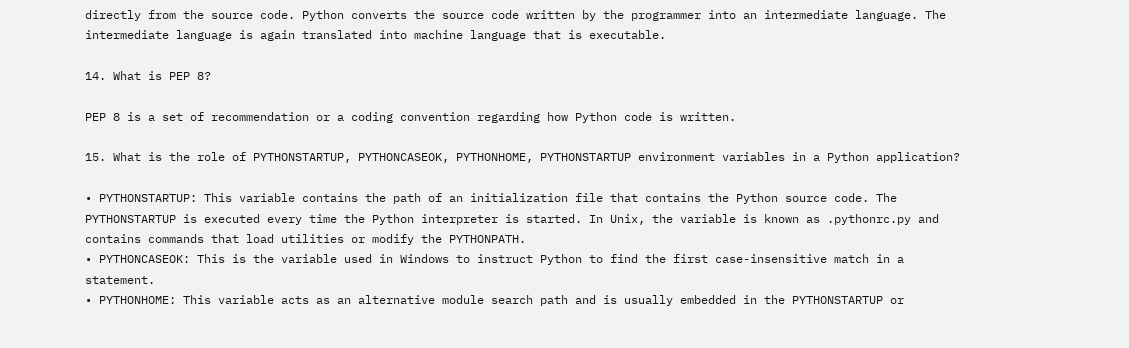directly from the source code. Python converts the source code written by the programmer into an intermediate language. The intermediate language is again translated into machine language that is executable.

14. What is PEP 8?

PEP 8 is a set of recommendation or a coding convention regarding how Python code is written.

15. What is the role of PYTHONSTARTUP, PYTHONCASEOK, PYTHONHOME, PYTHONSTARTUP environment variables in a Python application?

• PYTHONSTARTUP: This variable contains the path of an initialization file that contains the Python source code. The PYTHONSTARTUP is executed every time the Python interpreter is started. In Unix, the variable is known as .pythonrc.py and contains commands that load utilities or modify the PYTHONPATH.
• PYTHONCASEOK: This is the variable used in Windows to instruct Python to find the first case-insensitive match in a statement.
• PYTHONHOME: This variable acts as an alternative module search path and is usually embedded in the PYTHONSTARTUP or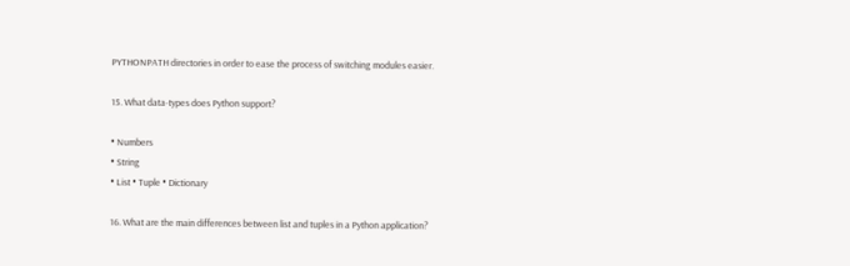PYTHONPATH directories in order to ease the process of switching modules easier.

15. What data-types does Python support?

• Numbers
• String
• List • Tuple • Dictionary

16. What are the main differences between list and tuples in a Python application?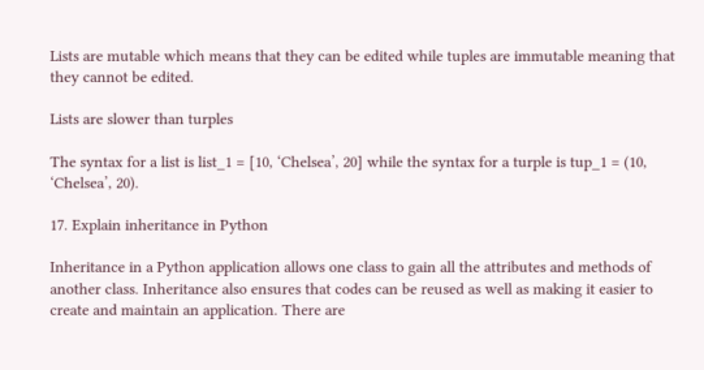Lists are mutable which means that they can be edited while tuples are immutable meaning that they cannot be edited.

Lists are slower than turples

The syntax for a list is list_1 = [10, ‘Chelsea’, 20] while the syntax for a turple is tup_1 = (10, ‘Chelsea’, 20).

17. Explain inheritance in Python

Inheritance in a Python application allows one class to gain all the attributes and methods of another class. Inheritance also ensures that codes can be reused as well as making it easier to create and maintain an application. There are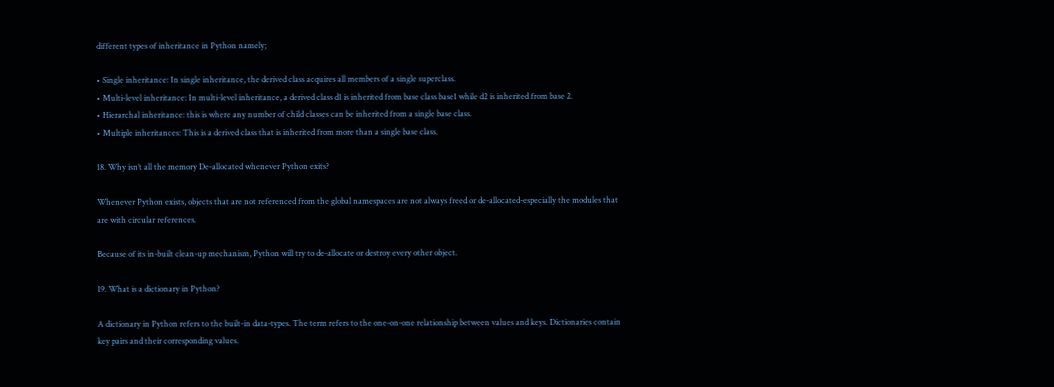different types of inheritance in Python namely;

• Single inheritance: In single inheritance, the derived class acquires all members of a single superclass.
• Multi-level inheritance: In multi-level inheritance, a derived class d1 is inherited from base class base1 while d2 is inherited from base 2.
• Hierarchal inheritance: this is where any number of child classes can be inherited from a single base class.
• Multiple inheritances: This is a derived class that is inherited from more than a single base class.

18. Why isn’t all the memory De-allocated whenever Python exits?

Whenever Python exists, objects that are not referenced from the global namespaces are not always freed or de-allocated-especially the modules that are with circular references.

Because of its in-built clean-up mechanism, Python will try to de-allocate or destroy every other object.

19. What is a dictionary in Python?

A dictionary in Python refers to the built-in data-types. The term refers to the one-on-one relationship between values and keys. Dictionaries contain key pairs and their corresponding values.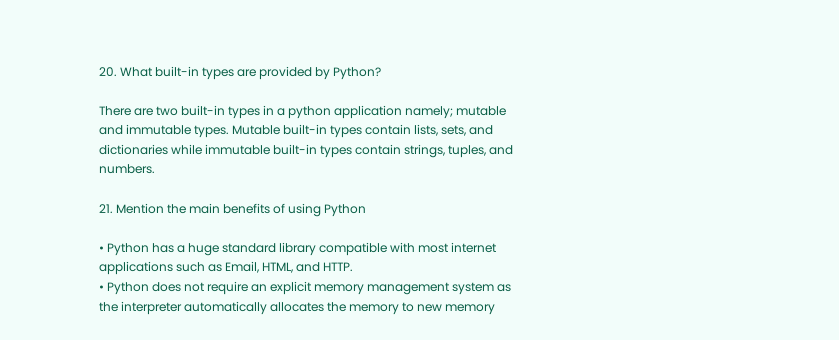20. What built-in types are provided by Python?

There are two built-in types in a python application namely; mutable and immutable types. Mutable built-in types contain lists, sets, and dictionaries while immutable built-in types contain strings, tuples, and numbers.

21. Mention the main benefits of using Python

• Python has a huge standard library compatible with most internet applications such as Email, HTML, and HTTP.
• Python does not require an explicit memory management system as the interpreter automatically allocates the memory to new memory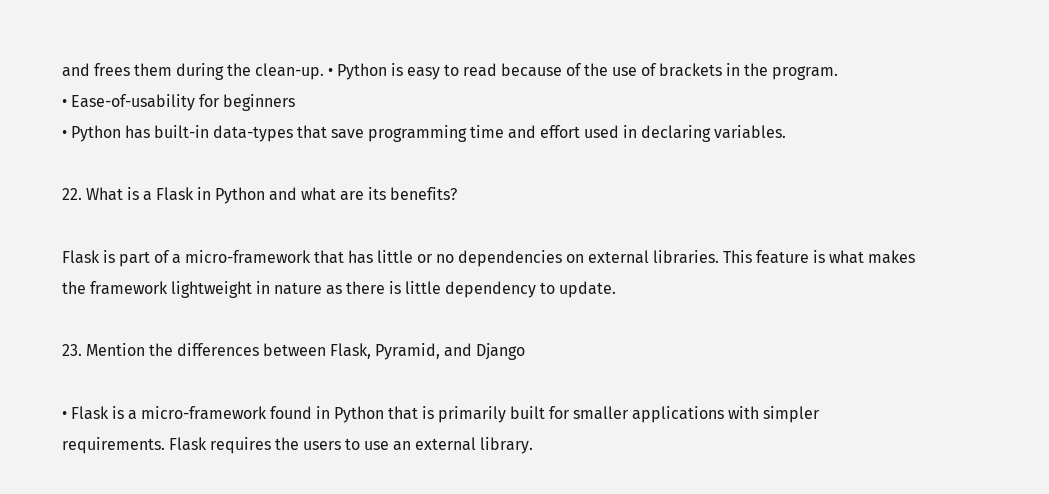and frees them during the clean-up. • Python is easy to read because of the use of brackets in the program.
• Ease-of-usability for beginners
• Python has built-in data-types that save programming time and effort used in declaring variables.

22. What is a Flask in Python and what are its benefits?

Flask is part of a micro-framework that has little or no dependencies on external libraries. This feature is what makes the framework lightweight in nature as there is little dependency to update.

23. Mention the differences between Flask, Pyramid, and Django

• Flask is a micro-framework found in Python that is primarily built for smaller applications with simpler requirements. Flask requires the users to use an external library.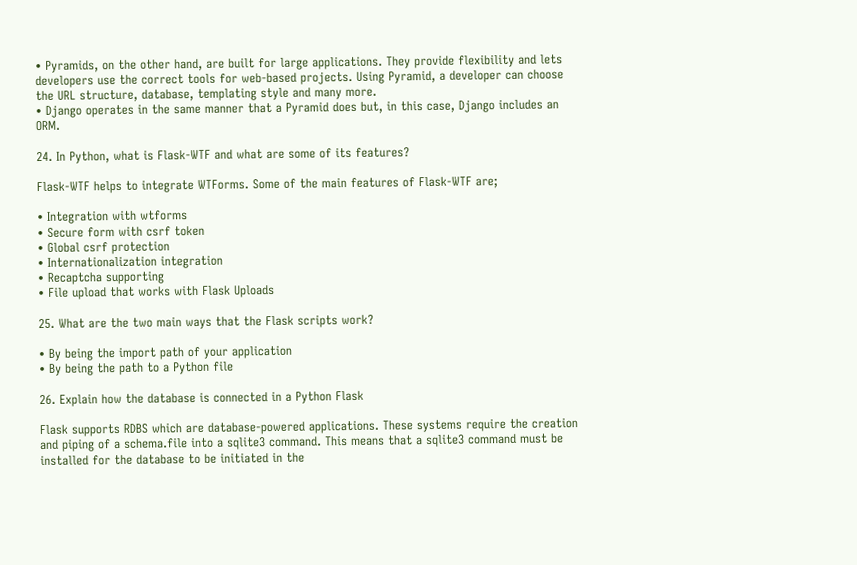• Pyramids, on the other hand, are built for large applications. They provide flexibility and lets developers use the correct tools for web-based projects. Using Pyramid, a developer can choose the URL structure, database, templating style and many more.
• Django operates in the same manner that a Pyramid does but, in this case, Django includes an ORM.

24. In Python, what is Flask-WTF and what are some of its features?

Flask-WTF helps to integrate WTForms. Some of the main features of Flask-WTF are;

• Integration with wtforms
• Secure form with csrf token
• Global csrf protection
• Internationalization integration
• Recaptcha supporting
• File upload that works with Flask Uploads

25. What are the two main ways that the Flask scripts work?

• By being the import path of your application
• By being the path to a Python file

26. Explain how the database is connected in a Python Flask

Flask supports RDBS which are database-powered applications. These systems require the creation and piping of a schema.file into a sqlite3 command. This means that a sqlite3 command must be installed for the database to be initiated in the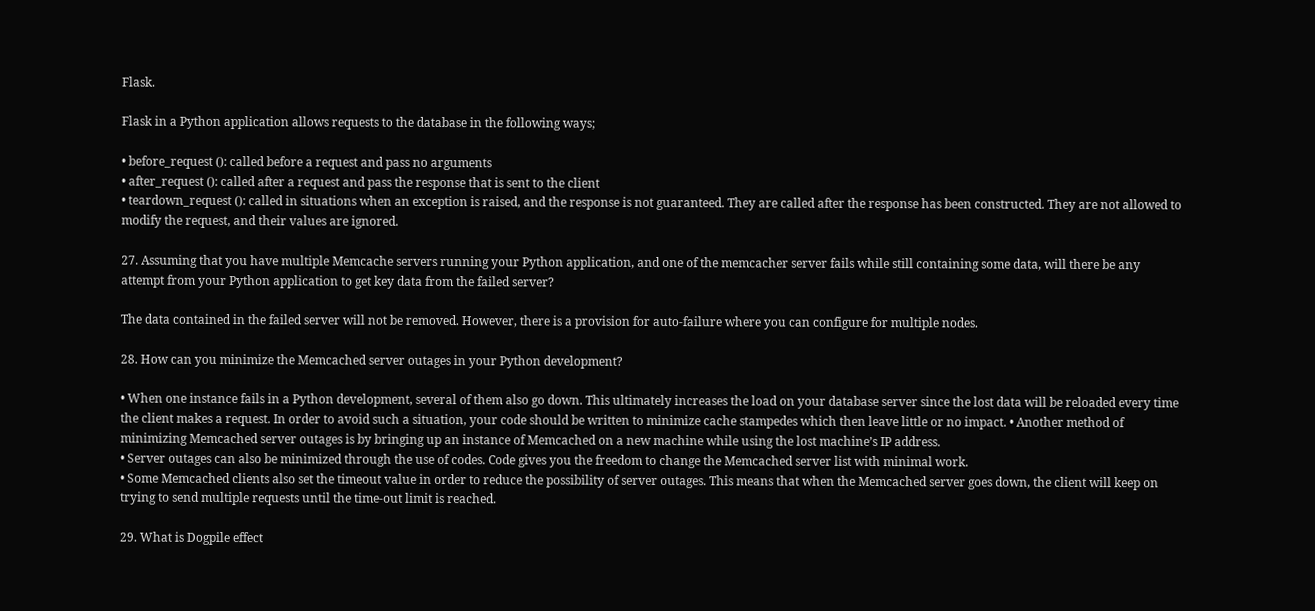Flask.

Flask in a Python application allows requests to the database in the following ways;

• before_request (): called before a request and pass no arguments
• after_request (): called after a request and pass the response that is sent to the client
• teardown_request (): called in situations when an exception is raised, and the response is not guaranteed. They are called after the response has been constructed. They are not allowed to modify the request, and their values are ignored.

27. Assuming that you have multiple Memcache servers running your Python application, and one of the memcacher server fails while still containing some data, will there be any attempt from your Python application to get key data from the failed server?

The data contained in the failed server will not be removed. However, there is a provision for auto-failure where you can configure for multiple nodes.

28. How can you minimize the Memcached server outages in your Python development?

• When one instance fails in a Python development, several of them also go down. This ultimately increases the load on your database server since the lost data will be reloaded every time the client makes a request. In order to avoid such a situation, your code should be written to minimize cache stampedes which then leave little or no impact. • Another method of minimizing Memcached server outages is by bringing up an instance of Memcached on a new machine while using the lost machine’s IP address.
• Server outages can also be minimized through the use of codes. Code gives you the freedom to change the Memcached server list with minimal work.
• Some Memcached clients also set the timeout value in order to reduce the possibility of server outages. This means that when the Memcached server goes down, the client will keep on trying to send multiple requests until the time-out limit is reached.

29. What is Dogpile effect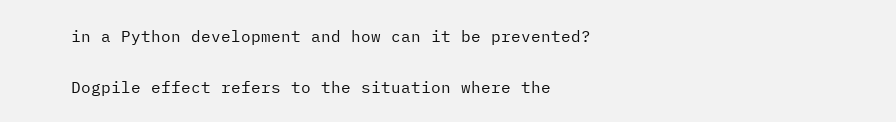in a Python development and how can it be prevented?

Dogpile effect refers to the situation where the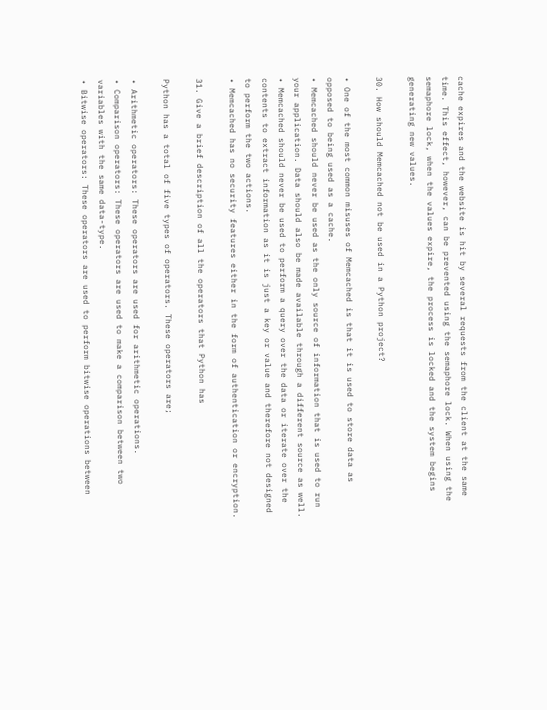cache expires and the website is hit by several requests from the client at the same time. This effect, however, can be prevented using the semaphore lock. When using the semaphore lock, when the values expire, the process is locked and the system begins generating new values.

30. How should Memcached not be used in a Python project?

• One of the most common misuses of Memcached is that it is used to store data as opposed to being used as a cache.
• Memcached should never be used as the only source of information that is used to run your application. Data should also be made available through a different source as well.
• Memcached should never be used to perform a query over the data or iterate over the contents to extract information as it is just a key or value and therefore not designed to perform the two actions.
• Memcached has no security features either in the form of authentication or encryption.

31. Give a brief description of all the operators that Python has

Python has a total of five types of operators. These operators are;

• Arithmetic operators: These operators are used for arithmetic operations.
• Comparison operators: These operators are used to make a comparison between two variables with the same data-type.
• Bitwise operators: These operators are used to perform bitwise operations between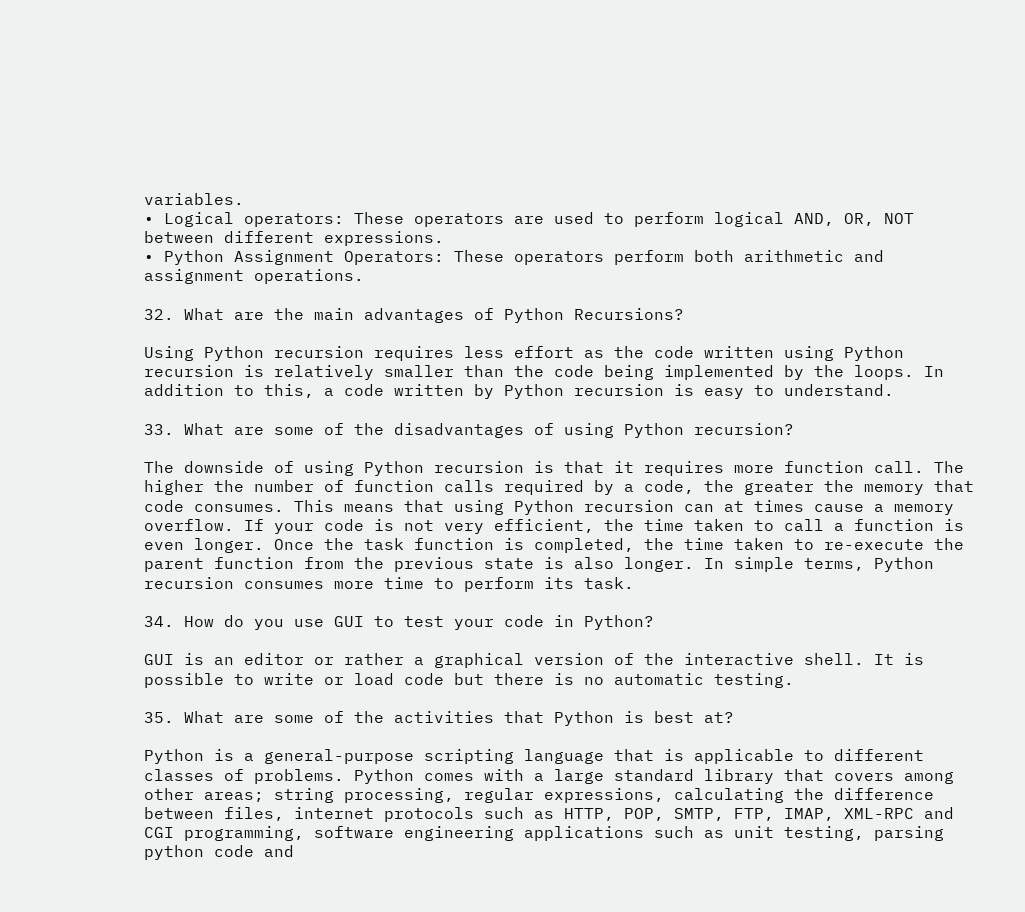variables.
• Logical operators: These operators are used to perform logical AND, OR, NOT between different expressions.
• Python Assignment Operators: These operators perform both arithmetic and assignment operations.

32. What are the main advantages of Python Recursions?

Using Python recursion requires less effort as the code written using Python recursion is relatively smaller than the code being implemented by the loops. In addition to this, a code written by Python recursion is easy to understand.

33. What are some of the disadvantages of using Python recursion?

The downside of using Python recursion is that it requires more function call. The higher the number of function calls required by a code, the greater the memory that code consumes. This means that using Python recursion can at times cause a memory overflow. If your code is not very efficient, the time taken to call a function is even longer. Once the task function is completed, the time taken to re-execute the parent function from the previous state is also longer. In simple terms, Python recursion consumes more time to perform its task.

34. How do you use GUI to test your code in Python?

GUI is an editor or rather a graphical version of the interactive shell. It is possible to write or load code but there is no automatic testing.

35. What are some of the activities that Python is best at?

Python is a general-purpose scripting language that is applicable to different classes of problems. Python comes with a large standard library that covers among other areas; string processing, regular expressions, calculating the difference between files, internet protocols such as HTTP, POP, SMTP, FTP, IMAP, XML-RPC and CGI programming, software engineering applications such as unit testing, parsing python code and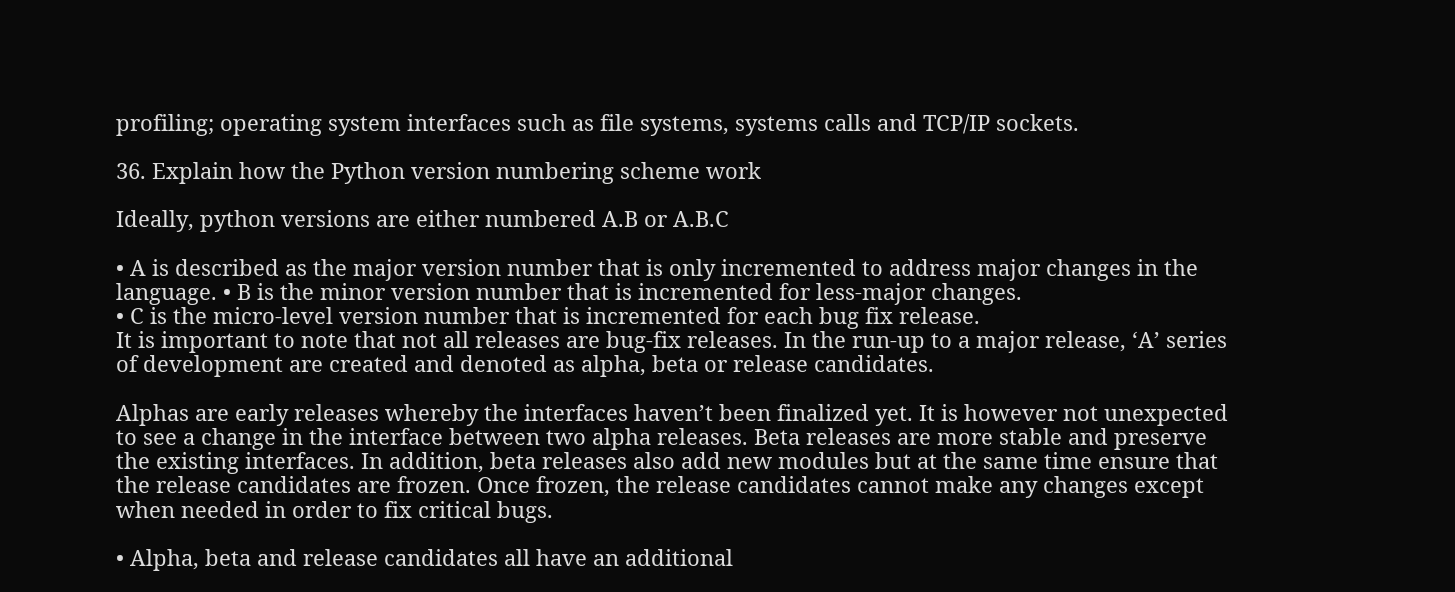profiling; operating system interfaces such as file systems, systems calls and TCP/IP sockets.

36. Explain how the Python version numbering scheme work

Ideally, python versions are either numbered A.B or A.B.C

• A is described as the major version number that is only incremented to address major changes in the language. • B is the minor version number that is incremented for less-major changes.
• C is the micro-level version number that is incremented for each bug fix release.
It is important to note that not all releases are bug-fix releases. In the run-up to a major release, ‘A’ series of development are created and denoted as alpha, beta or release candidates.

Alphas are early releases whereby the interfaces haven’t been finalized yet. It is however not unexpected to see a change in the interface between two alpha releases. Beta releases are more stable and preserve the existing interfaces. In addition, beta releases also add new modules but at the same time ensure that the release candidates are frozen. Once frozen, the release candidates cannot make any changes except when needed in order to fix critical bugs.

• Alpha, beta and release candidates all have an additional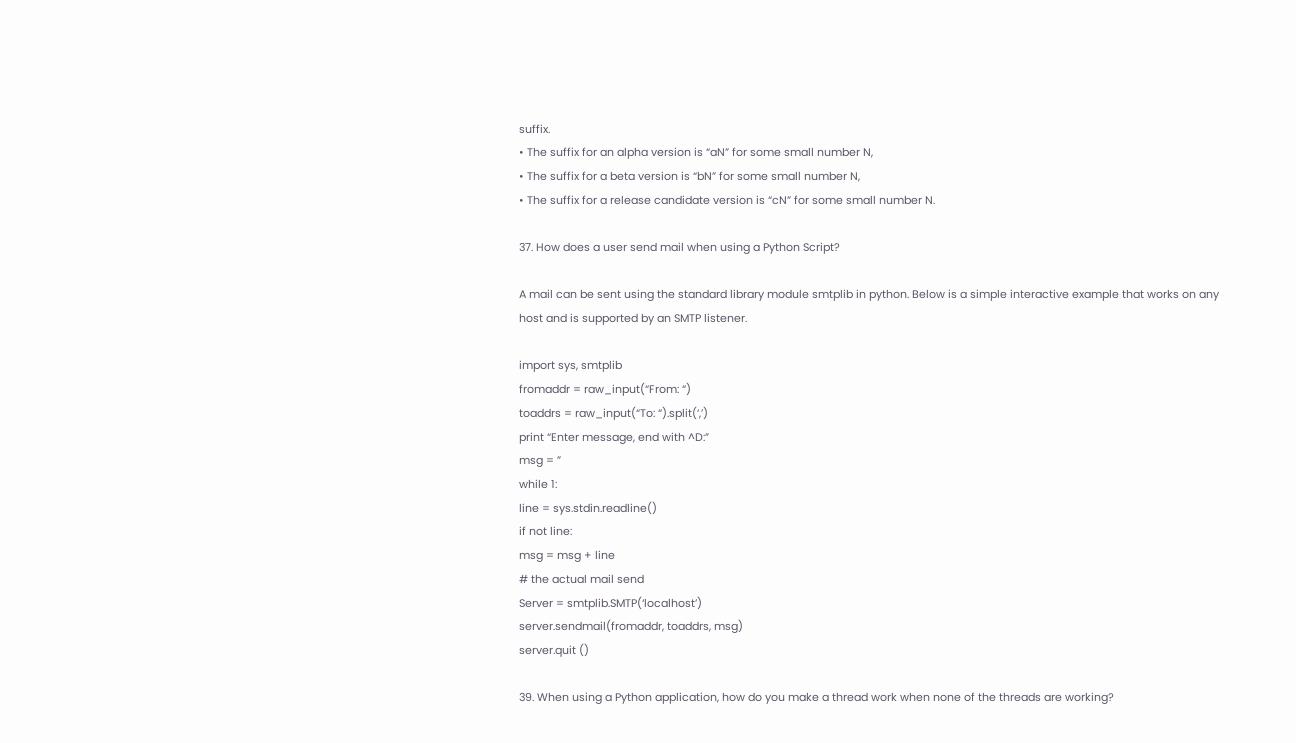suffix.
• The suffix for an alpha version is “aN” for some small number N,
• The suffix for a beta version is “bN” for some small number N,
• The suffix for a release candidate version is “cN” for some small number N.

37. How does a user send mail when using a Python Script?

A mail can be sent using the standard library module smtplib in python. Below is a simple interactive example that works on any host and is supported by an SMTP listener.

import sys, smtplib
fromaddr = raw_input(“From: “)
toaddrs = raw_input(“To: “).split(‘,’)
print “Enter message, end with ^D:”
msg = ”
while 1:
line = sys.stdin.readline()
if not line:
msg = msg + line
# the actual mail send
Server = smtplib.SMTP(‘localhost’)
server.sendmail(fromaddr, toaddrs, msg)
server.quit ()

39. When using a Python application, how do you make a thread work when none of the threads are working?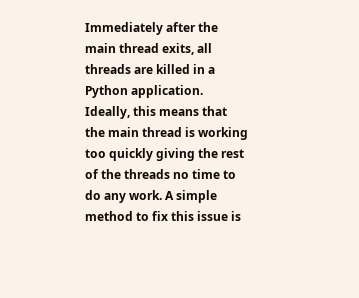Immediately after the main thread exits, all threads are killed in a Python application. Ideally, this means that the main thread is working too quickly giving the rest of the threads no time to do any work. A simple method to fix this issue is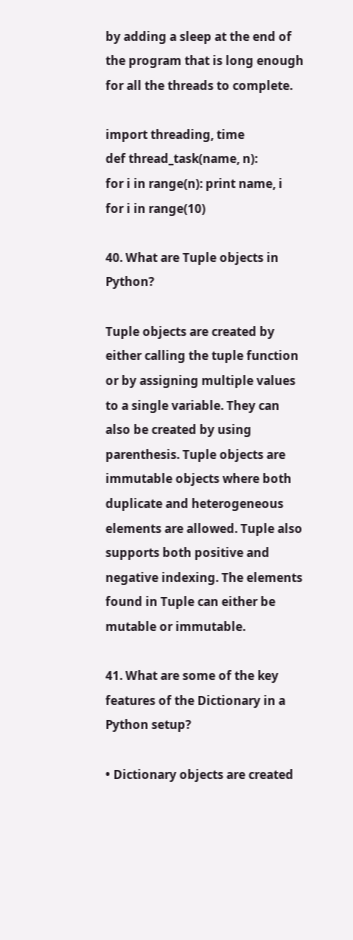by adding a sleep at the end of the program that is long enough for all the threads to complete.

import threading, time
def thread_task(name, n):
for i in range(n): print name, i
for i in range(10)

40. What are Tuple objects in Python?

Tuple objects are created by either calling the tuple function or by assigning multiple values to a single variable. They can also be created by using parenthesis. Tuple objects are immutable objects where both duplicate and heterogeneous elements are allowed. Tuple also supports both positive and negative indexing. The elements found in Tuple can either be mutable or immutable.

41. What are some of the key features of the Dictionary in a Python setup?

• Dictionary objects are created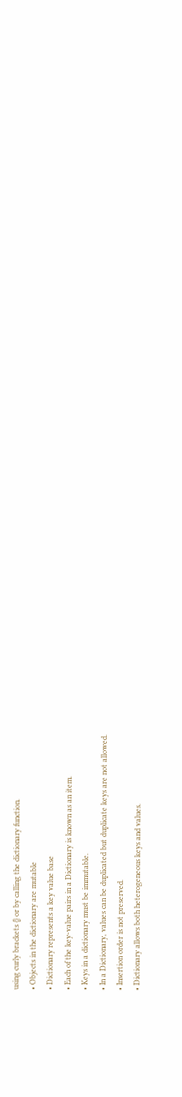using curly brackets {} or by calling the dictionary function.
• Objects in the dictionary are mutable
• Dictionary represents a key value base
• Each of the key-value pairs in a Dictionary is known as an item.
• Keys in a dictionary must be immutable.
• In a Dictionary, values can be duplicated but duplicate keys are not allowed.
• Insertion order is not preserved.
• Dictionary allows both heterogeneous keys and values.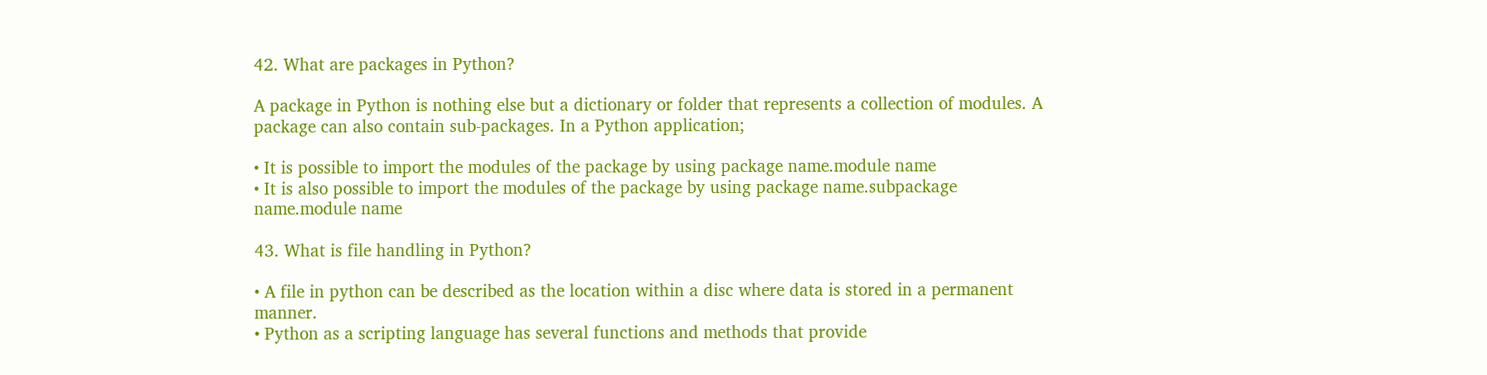42. What are packages in Python?

A package in Python is nothing else but a dictionary or folder that represents a collection of modules. A package can also contain sub-packages. In a Python application;

• It is possible to import the modules of the package by using package name.module name
• It is also possible to import the modules of the package by using package name.subpackage name.module name

43. What is file handling in Python?

• A file in python can be described as the location within a disc where data is stored in a permanent manner.
• Python as a scripting language has several functions and methods that provide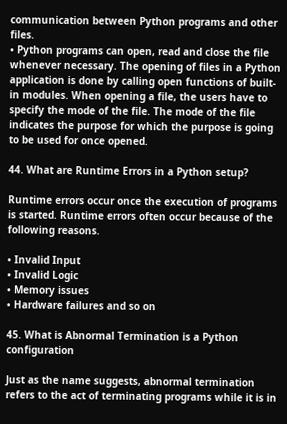communication between Python programs and other files.
• Python programs can open, read and close the file whenever necessary. The opening of files in a Python application is done by calling open functions of built-in modules. When opening a file, the users have to specify the mode of the file. The mode of the file indicates the purpose for which the purpose is going to be used for once opened.

44. What are Runtime Errors in a Python setup?

Runtime errors occur once the execution of programs is started. Runtime errors often occur because of the following reasons.

• Invalid Input
• Invalid Logic
• Memory issues
• Hardware failures and so on

45. What is Abnormal Termination is a Python configuration

Just as the name suggests, abnormal termination refers to the act of terminating programs while it is in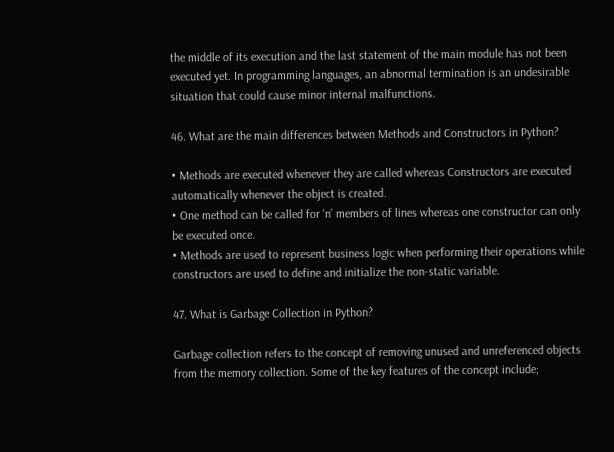the middle of its execution and the last statement of the main module has not been executed yet. In programming languages, an abnormal termination is an undesirable situation that could cause minor internal malfunctions.

46. What are the main differences between Methods and Constructors in Python?

• Methods are executed whenever they are called whereas Constructors are executed automatically whenever the object is created.
• One method can be called for ‘n’ members of lines whereas one constructor can only be executed once.
• Methods are used to represent business logic when performing their operations while constructors are used to define and initialize the non-static variable.

47. What is Garbage Collection in Python?

Garbage collection refers to the concept of removing unused and unreferenced objects from the memory collection. Some of the key features of the concept include;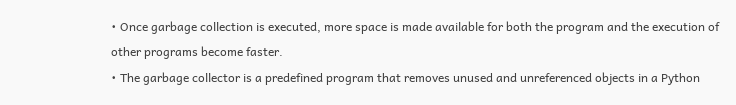• Once garbage collection is executed, more space is made available for both the program and the execution of other programs become faster.
• The garbage collector is a predefined program that removes unused and unreferenced objects in a Python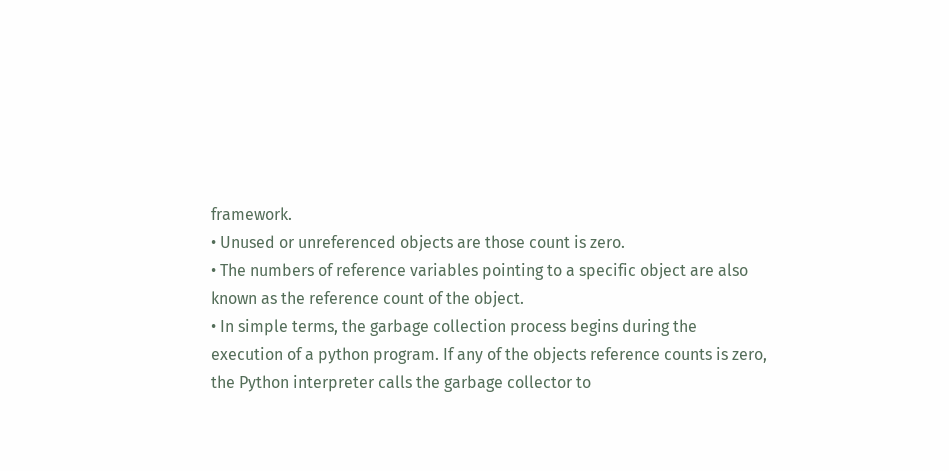framework.
• Unused or unreferenced objects are those count is zero.
• The numbers of reference variables pointing to a specific object are also known as the reference count of the object.
• In simple terms, the garbage collection process begins during the execution of a python program. If any of the objects reference counts is zero, the Python interpreter calls the garbage collector to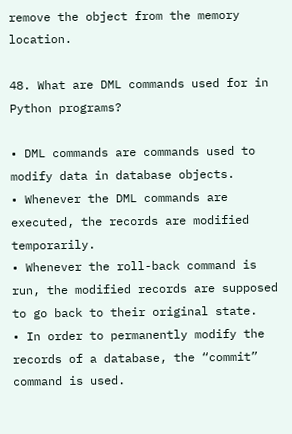remove the object from the memory location.

48. What are DML commands used for in Python programs?

• DML commands are commands used to modify data in database objects.
• Whenever the DML commands are executed, the records are modified temporarily.
• Whenever the roll-back command is run, the modified records are supposed to go back to their original state.
• In order to permanently modify the records of a database, the “commit” command is used.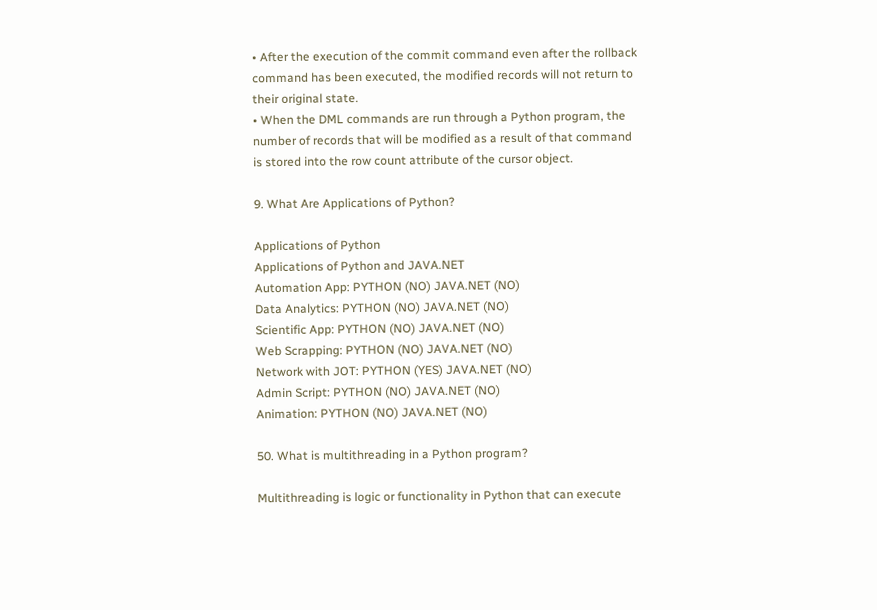• After the execution of the commit command even after the rollback command has been executed, the modified records will not return to their original state.
• When the DML commands are run through a Python program, the number of records that will be modified as a result of that command is stored into the row count attribute of the cursor object.

9. What Are Applications of Python?

Applications of Python
Applications of Python and JAVA.NET
Automation App: PYTHON (NO) JAVA.NET (NO)
Data Analytics: PYTHON (NO) JAVA.NET (NO)
Scientific App: PYTHON (NO) JAVA.NET (NO)
Web Scrapping: PYTHON (NO) JAVA.NET (NO)
Network with JOT: PYTHON (YES) JAVA.NET (NO)
Admin Script: PYTHON (NO) JAVA.NET (NO)
Animation: PYTHON (NO) JAVA.NET (NO)

50. What is multithreading in a Python program?

Multithreading is logic or functionality in Python that can execute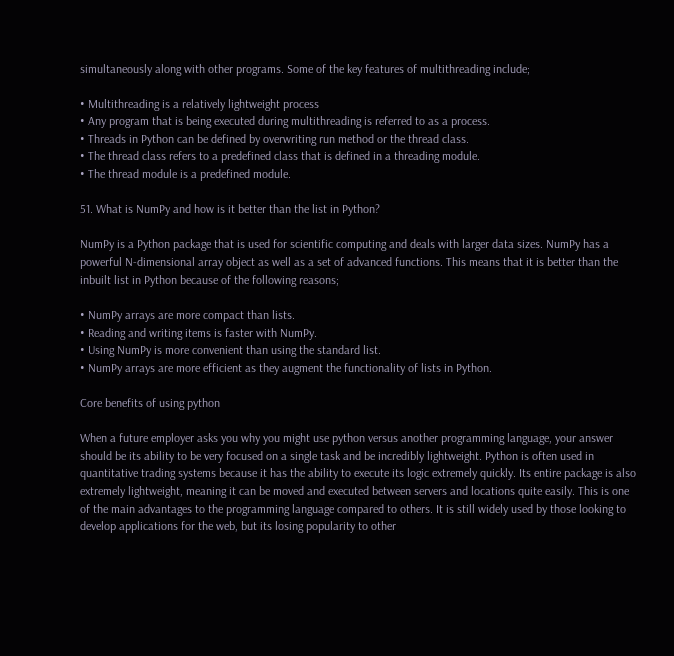simultaneously along with other programs. Some of the key features of multithreading include;

• Multithreading is a relatively lightweight process
• Any program that is being executed during multithreading is referred to as a process.
• Threads in Python can be defined by overwriting run method or the thread class.
• The thread class refers to a predefined class that is defined in a threading module.
• The thread module is a predefined module.

51. What is NumPy and how is it better than the list in Python?

NumPy is a Python package that is used for scientific computing and deals with larger data sizes. NumPy has a powerful N-dimensional array object as well as a set of advanced functions. This means that it is better than the inbuilt list in Python because of the following reasons;

• NumPy arrays are more compact than lists.
• Reading and writing items is faster with NumPy.
• Using NumPy is more convenient than using the standard list.
• NumPy arrays are more efficient as they augment the functionality of lists in Python.

Core benefits of using python

When a future employer asks you why you might use python versus another programming language, your answer should be its ability to be very focused on a single task and be incredibly lightweight. Python is often used in quantitative trading systems because it has the ability to execute its logic extremely quickly. Its entire package is also extremely lightweight, meaning it can be moved and executed between servers and locations quite easily. This is one of the main advantages to the programming language compared to others. It is still widely used by those looking to develop applications for the web, but its losing popularity to other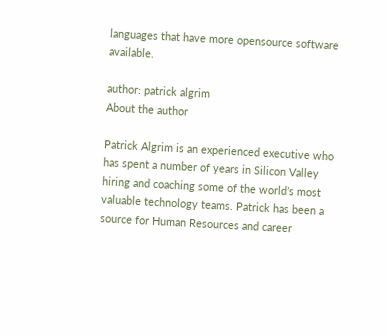languages that have more opensource software available.

author: patrick algrim
About the author

Patrick Algrim is an experienced executive who has spent a number of years in Silicon Valley hiring and coaching some of the world’s most valuable technology teams. Patrick has been a source for Human Resources and career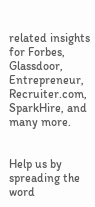related insights for Forbes, Glassdoor, Entrepreneur, Recruiter.com, SparkHire, and many more.


Help us by spreading the word